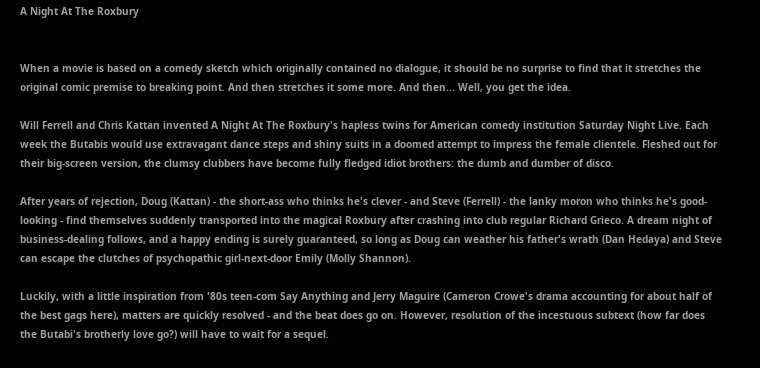A Night At The Roxbury


When a movie is based on a comedy sketch which originally contained no dialogue, it should be no surprise to find that it stretches the original comic premise to breaking point. And then stretches it some more. And then... Well, you get the idea.

Will Ferrell and Chris Kattan invented A Night At The Roxbury's hapless twins for American comedy institution Saturday Night Live. Each week the Butabis would use extravagant dance steps and shiny suits in a doomed attempt to impress the female clientele. Fleshed out for their big-screen version, the clumsy clubbers have become fully fledged idiot brothers: the dumb and dumber of disco.

After years of rejection, Doug (Kattan) - the short-ass who thinks he's clever - and Steve (Ferrell) - the lanky moron who thinks he's good-looking - find themselves suddenly transported into the magical Roxbury after crashing into club regular Richard Grieco. A dream night of business-dealing follows, and a happy ending is surely guaranteed, so long as Doug can weather his father's wrath (Dan Hedaya) and Steve can escape the clutches of psychopathic girl-next-door Emily (Molly Shannon).

Luckily, with a little inspiration from '80s teen-com Say Anything and Jerry Maguire (Cameron Crowe's drama accounting for about half of the best gags here), matters are quickly resolved - and the beat does go on. However, resolution of the incestuous subtext (how far does the Butabi's brotherly love go?) will have to wait for a sequel.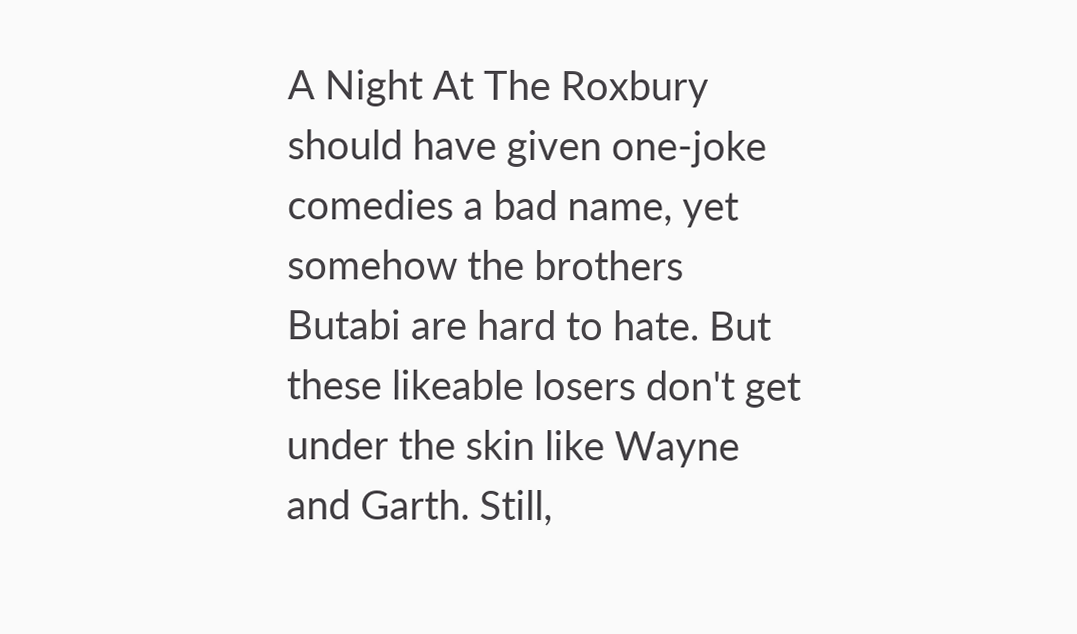A Night At The Roxbury should have given one-joke comedies a bad name, yet somehow the brothers Butabi are hard to hate. But these likeable losers don't get under the skin like Wayne and Garth. Still,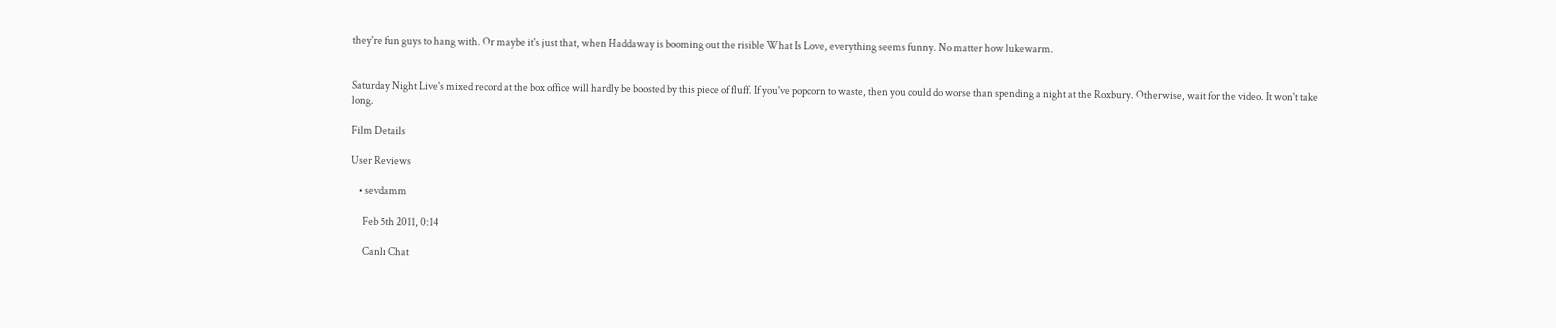they're fun guys to hang with. Or maybe it's just that, when Haddaway is booming out the risible What Is Love, everything seems funny. No matter how lukewarm.


Saturday Night Live's mixed record at the box office will hardly be boosted by this piece of fluff. If you've popcorn to waste, then you could do worse than spending a night at the Roxbury. Otherwise, wait for the video. It won't take long.

Film Details

User Reviews

    • sevdamm

      Feb 5th 2011, 0:14

      Canlı Chat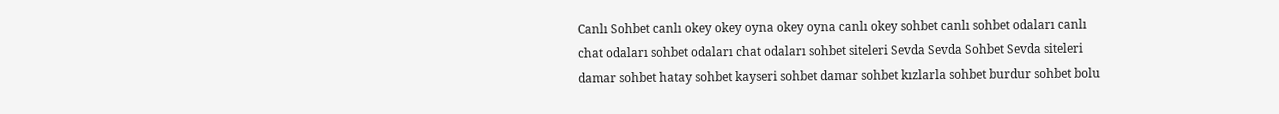Canlı Sohbet canlı okey okey oyna okey oyna canlı okey sohbet canlı sohbet odaları canlı chat odaları sohbet odaları chat odaları sohbet siteleri Sevda Sevda Sohbet Sevda siteleri damar sohbet hatay sohbet kayseri sohbet damar sohbet kızlarla sohbet burdur sohbet bolu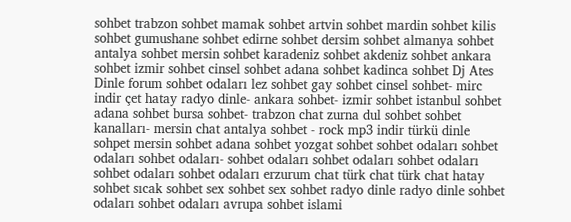sohbet trabzon sohbet mamak sohbet artvin sohbet mardin sohbet kilis sohbet gumushane sohbet edirne sohbet dersim sohbet almanya sohbet antalya sohbet mersin sohbet karadeniz sohbet akdeniz sohbet ankara sohbet izmir sohbet cinsel sohbet adana sohbet kadinca sohbet Dj Ates Dinle forum sohbet odaları lez sohbet gay sohbet cinsel sohbet- mirc indir çet hatay radyo dinle- ankara sohbet- izmir sohbet istanbul sohbet adana sohbet bursa sohbet- trabzon chat zurna dul sohbet sohbet kanalları- mersin chat antalya sohbet - rock mp3 indir türkü dinle sohpet mersin sohbet adana sohbet yozgat sohbet sohbet odaları sohbet odaları sohbet odaları- sohbet odaları sohbet odaları sohbet odaları sohbet odaları sohbet odaları erzurum chat türk chat türk chat hatay sohbet sıcak sohbet sex sohbet sex sohbet radyo dinle radyo dinle sohbet odaları sohbet odaları avrupa sohbet islami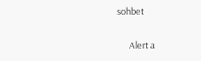sohbet

      Alert a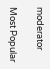moderator

Most Popular